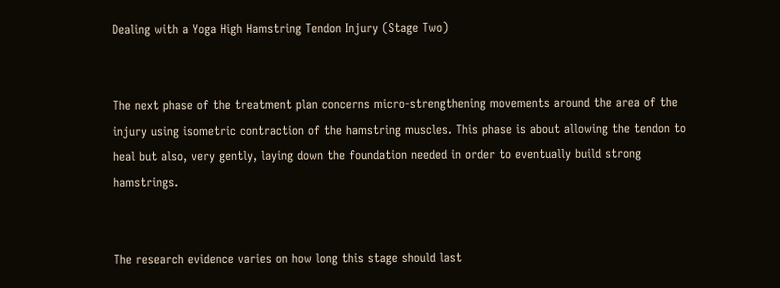Dealing with a Yoga High Hamstring Tendon Injury (Stage Two)


The next phase of the treatment plan concerns micro-strengthening movements around the area of the injury using isometric contraction of the hamstring muscles. This phase is about allowing the tendon to heal but also, very gently, laying down the foundation needed in order to eventually build strong hamstrings.


The research evidence varies on how long this stage should last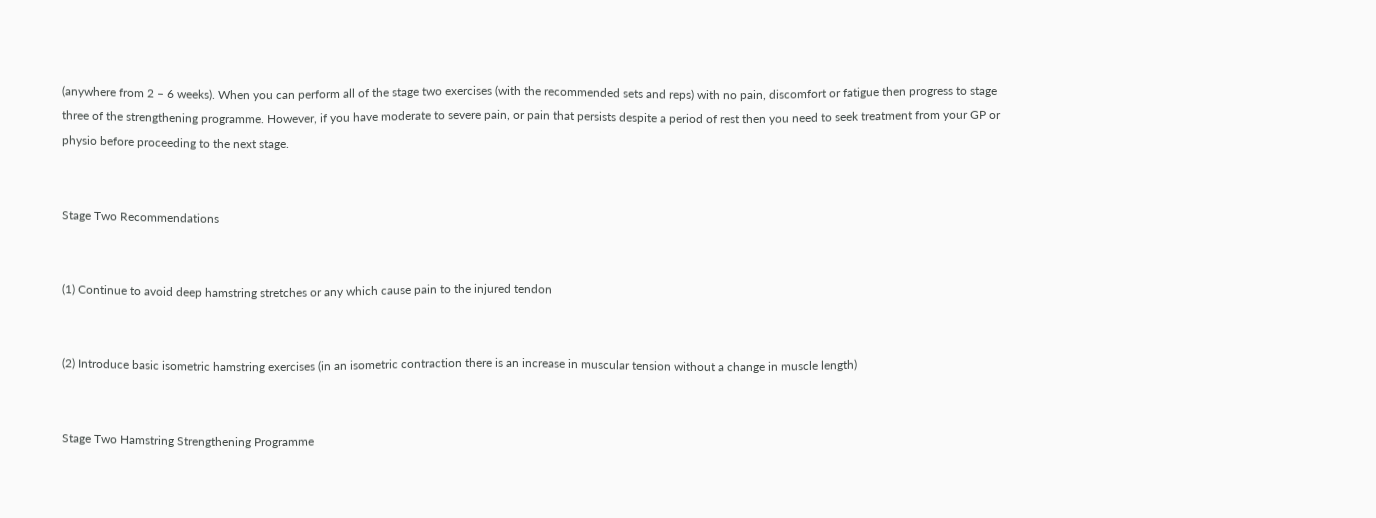(anywhere from 2 – 6 weeks). When you can perform all of the stage two exercises (with the recommended sets and reps) with no pain, discomfort or fatigue then progress to stage three of the strengthening programme. However, if you have moderate to severe pain, or pain that persists despite a period of rest then you need to seek treatment from your GP or physio before proceeding to the next stage.


Stage Two Recommendations


(1) Continue to avoid deep hamstring stretches or any which cause pain to the injured tendon


(2) Introduce basic isometric hamstring exercises (in an isometric contraction there is an increase in muscular tension without a change in muscle length)


Stage Two Hamstring Strengthening Programme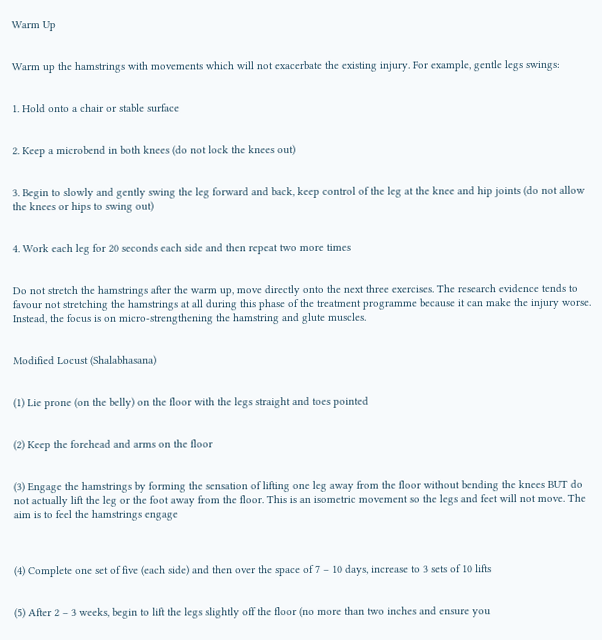Warm Up


Warm up the hamstrings with movements which will not exacerbate the existing injury. For example, gentle legs swings:


1. Hold onto a chair or stable surface


2. Keep a microbend in both knees (do not lock the knees out)


3. Begin to slowly and gently swing the leg forward and back, keep control of the leg at the knee and hip joints (do not allow the knees or hips to swing out)


4. Work each leg for 20 seconds each side and then repeat two more times


Do not stretch the hamstrings after the warm up, move directly onto the next three exercises. The research evidence tends to favour not stretching the hamstrings at all during this phase of the treatment programme because it can make the injury worse. Instead, the focus is on micro-strengthening the hamstring and glute muscles.


Modified Locust (Shalabhasana)


(1) Lie prone (on the belly) on the floor with the legs straight and toes pointed


(2) Keep the forehead and arms on the floor


(3) Engage the hamstrings by forming the sensation of lifting one leg away from the floor without bending the knees BUT do not actually lift the leg or the foot away from the floor. This is an isometric movement so the legs and feet will not move. The aim is to feel the hamstrings engage



(4) Complete one set of five (each side) and then over the space of 7 – 10 days, increase to 3 sets of 10 lifts


(5) After 2 – 3 weeks, begin to lift the legs slightly off the floor (no more than two inches and ensure you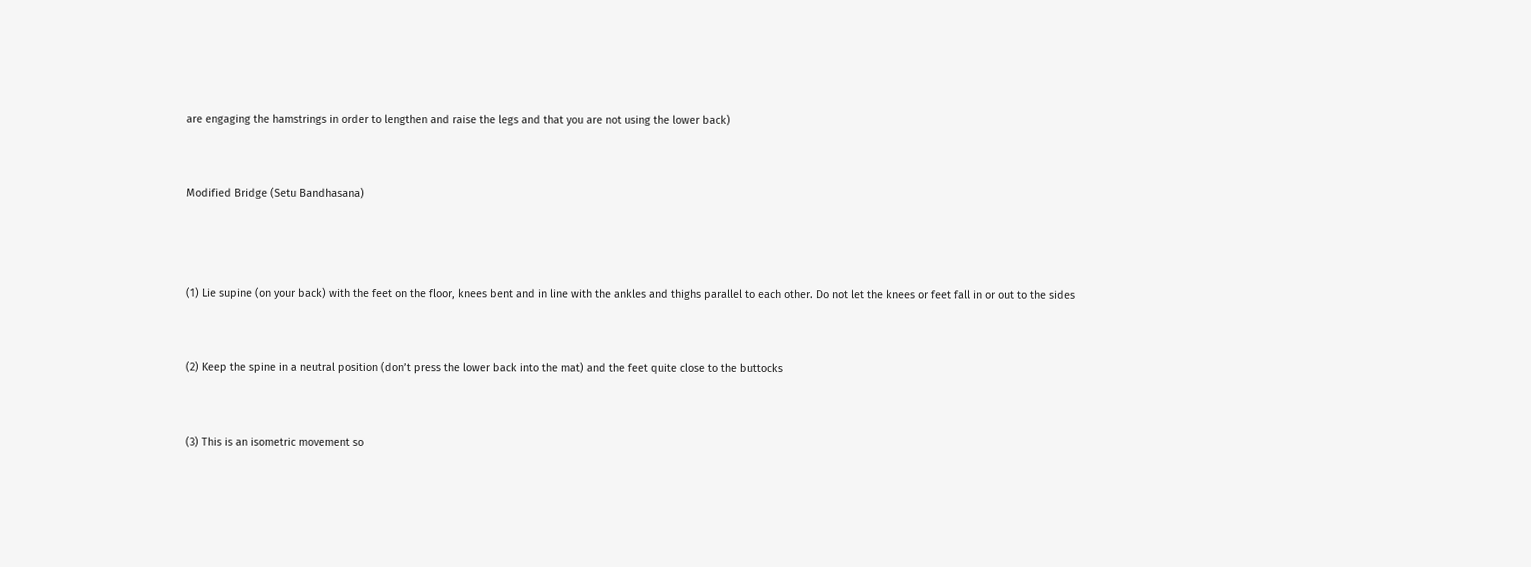are engaging the hamstrings in order to lengthen and raise the legs and that you are not using the lower back)


Modified Bridge (Setu Bandhasana)



(1) Lie supine (on your back) with the feet on the floor, knees bent and in line with the ankles and thighs parallel to each other. Do not let the knees or feet fall in or out to the sides


(2) Keep the spine in a neutral position (don’t press the lower back into the mat) and the feet quite close to the buttocks


(3) This is an isometric movement so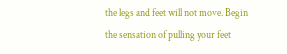the legs and feet will not move. Begin the sensation of pulling your feet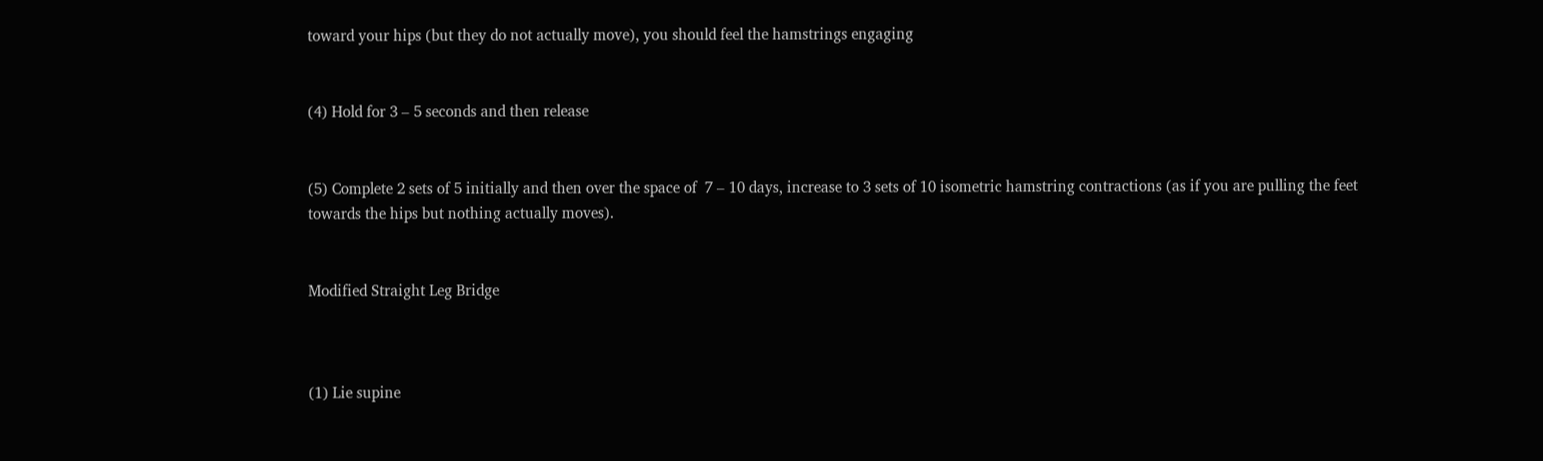toward your hips (but they do not actually move), you should feel the hamstrings engaging


(4) Hold for 3 – 5 seconds and then release


(5) Complete 2 sets of 5 initially and then over the space of  7 – 10 days, increase to 3 sets of 10 isometric hamstring contractions (as if you are pulling the feet towards the hips but nothing actually moves).


Modified Straight Leg Bridge



(1) Lie supine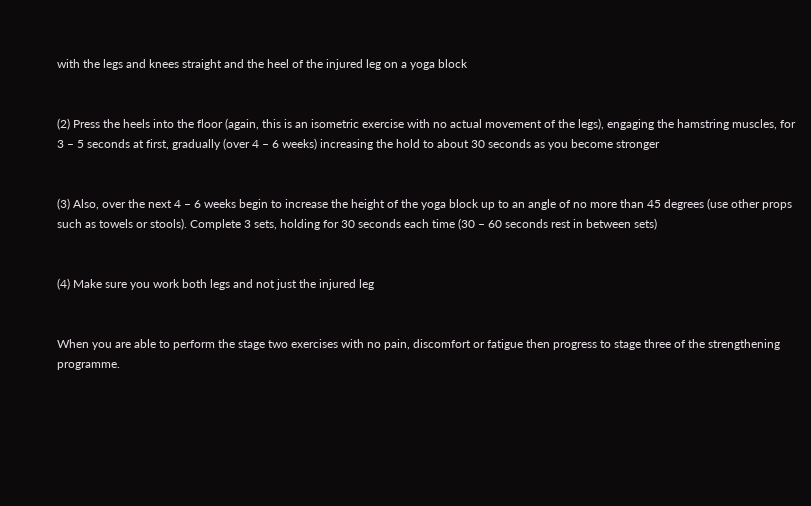with the legs and knees straight and the heel of the injured leg on a yoga block


(2) Press the heels into the floor (again, this is an isometric exercise with no actual movement of the legs), engaging the hamstring muscles, for 3 – 5 seconds at first, gradually (over 4 – 6 weeks) increasing the hold to about 30 seconds as you become stronger


(3) Also, over the next 4 – 6 weeks begin to increase the height of the yoga block up to an angle of no more than 45 degrees (use other props such as towels or stools). Complete 3 sets, holding for 30 seconds each time (30 – 60 seconds rest in between sets)


(4) Make sure you work both legs and not just the injured leg


When you are able to perform the stage two exercises with no pain, discomfort or fatigue then progress to stage three of the strengthening programme.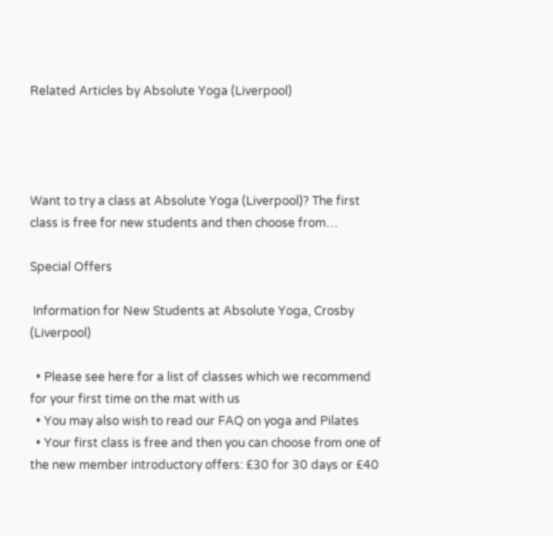Related Articles by Absolute Yoga (Liverpool)




Want to try a class at Absolute Yoga (Liverpool)? The first class is free for new students and then choose from…

Special Offers

 Information for New Students at Absolute Yoga, Crosby (Liverpool)

  • Please see here for a list of classes which we recommend for your first time on the mat with us
  • You may also wish to read our FAQ on yoga and Pilates
  • Your first class is free and then you can choose from one of the new member introductory offers: £30 for 30 days or £40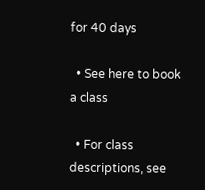for 40 days

  • See here to book a class

  • For class descriptions, see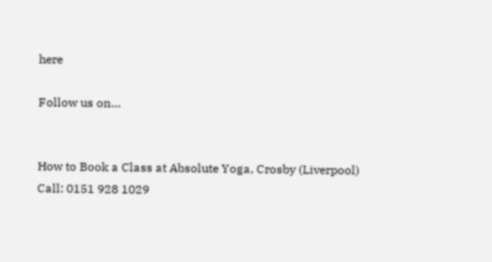here

Follow us on…


How to Book a Class at Absolute Yoga, Crosby (Liverpool)
Call: 0151 928 1029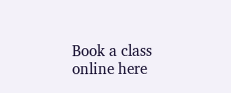Book a class online here